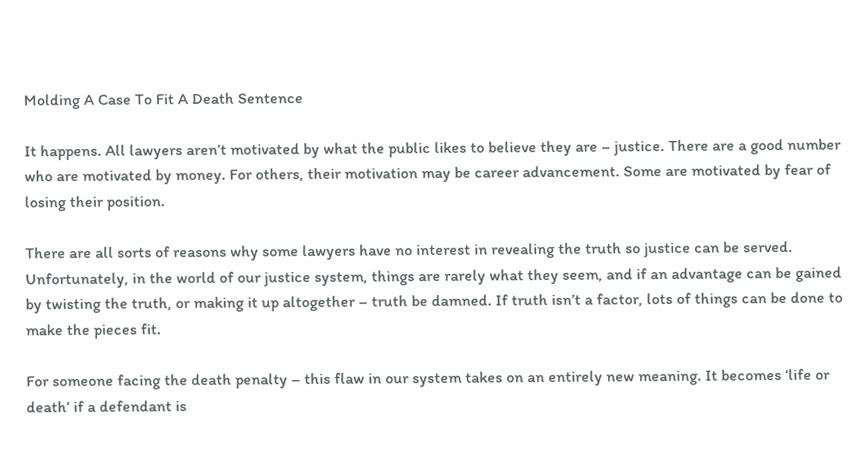Molding A Case To Fit A Death Sentence

It happens. All lawyers aren’t motivated by what the public likes to believe they are – justice. There are a good number who are motivated by money. For others, their motivation may be career advancement. Some are motivated by fear of losing their position.

There are all sorts of reasons why some lawyers have no interest in revealing the truth so justice can be served. Unfortunately, in the world of our justice system, things are rarely what they seem, and if an advantage can be gained by twisting the truth, or making it up altogether – truth be damned. If truth isn’t a factor, lots of things can be done to make the pieces fit.

For someone facing the death penalty – this flaw in our system takes on an entirely new meaning. It becomes ‘life or death’ if a defendant is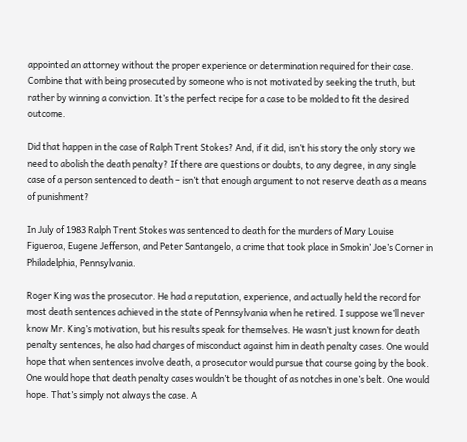appointed an attorney without the proper experience or determination required for their case. Combine that with being prosecuted by someone who is not motivated by seeking the truth, but rather by winning a conviction. It’s the perfect recipe for a case to be molded to fit the desired outcome.

Did that happen in the case of Ralph Trent Stokes? And, if it did, isn’t his story the only story we need to abolish the death penalty? If there are questions or doubts, to any degree, in any single case of a person sentenced to death – isn’t that enough argument to not reserve death as a means of punishment?

In July of 1983 Ralph Trent Stokes was sentenced to death for the murders of Mary Louise Figueroa, Eugene Jefferson, and Peter Santangelo, a crime that took place in Smokin’ Joe’s Corner in Philadelphia, Pennsylvania.

Roger King was the prosecutor. He had a reputation, experience, and actually held the record for most death sentences achieved in the state of Pennsylvania when he retired. I suppose we’ll never know Mr. King’s motivation, but his results speak for themselves. He wasn’t just known for death penalty sentences, he also had charges of misconduct against him in death penalty cases. One would hope that when sentences involve death, a prosecutor would pursue that course going by the book. One would hope that death penalty cases wouldn’t be thought of as notches in one’s belt. One would hope. That’s simply not always the case. A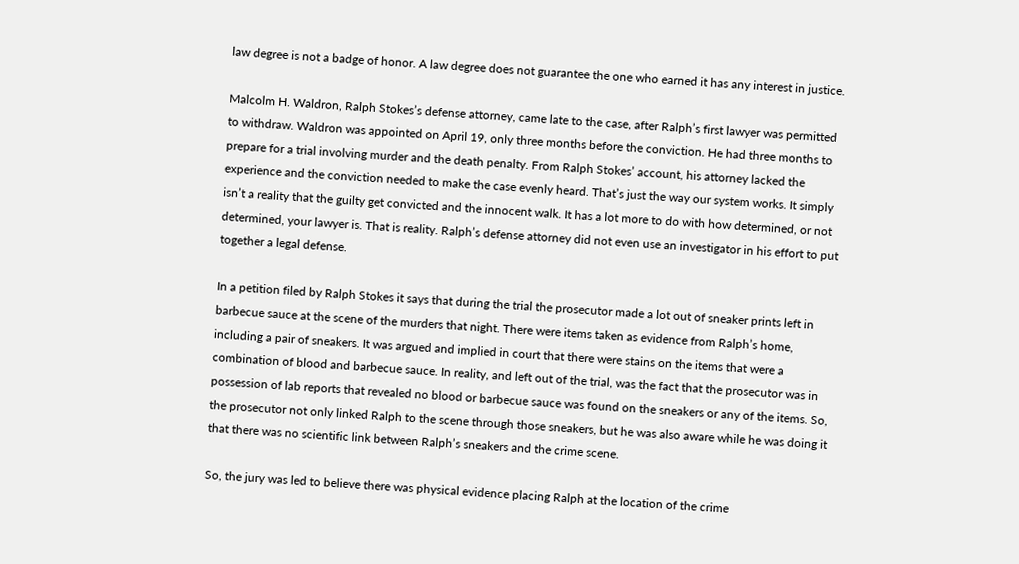law degree is not a badge of honor. A law degree does not guarantee the one who earned it has any interest in justice.

Malcolm H. Waldron, Ralph Stokes’s defense attorney, came late to the case, after Ralph’s first lawyer was permitted to withdraw. Waldron was appointed on April 19, only three months before the conviction. He had three months to prepare for a trial involving murder and the death penalty. From Ralph Stokes’ account, his attorney lacked the experience and the conviction needed to make the case evenly heard. That’s just the way our system works. It simply isn’t a reality that the guilty get convicted and the innocent walk. It has a lot more to do with how determined, or not determined, your lawyer is. That is reality. Ralph’s defense attorney did not even use an investigator in his effort to put together a legal defense.

In a petition filed by Ralph Stokes it says that during the trial the prosecutor made a lot out of sneaker prints left in barbecue sauce at the scene of the murders that night. There were items taken as evidence from Ralph’s home, including a pair of sneakers. It was argued and implied in court that there were stains on the items that were a combination of blood and barbecue sauce. In reality, and left out of the trial, was the fact that the prosecutor was in possession of lab reports that revealed no blood or barbecue sauce was found on the sneakers or any of the items. So, the prosecutor not only linked Ralph to the scene through those sneakers, but he was also aware while he was doing it that there was no scientific link between Ralph’s sneakers and the crime scene.

So, the jury was led to believe there was physical evidence placing Ralph at the location of the crime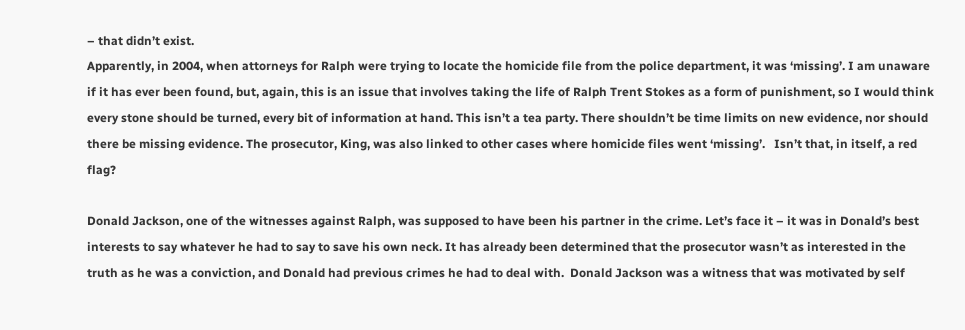– that didn’t exist.
Apparently, in 2004, when attorneys for Ralph were trying to locate the homicide file from the police department, it was ‘missing’. I am unaware if it has ever been found, but, again, this is an issue that involves taking the life of Ralph Trent Stokes as a form of punishment, so I would think every stone should be turned, every bit of information at hand. This isn’t a tea party. There shouldn’t be time limits on new evidence, nor should there be missing evidence. The prosecutor, King, was also linked to other cases where homicide files went ‘missing’.   Isn’t that, in itself, a red flag?

Donald Jackson, one of the witnesses against Ralph, was supposed to have been his partner in the crime. Let’s face it – it was in Donald’s best interests to say whatever he had to say to save his own neck. It has already been determined that the prosecutor wasn’t as interested in the truth as he was a conviction, and Donald had previous crimes he had to deal with.  Donald Jackson was a witness that was motivated by self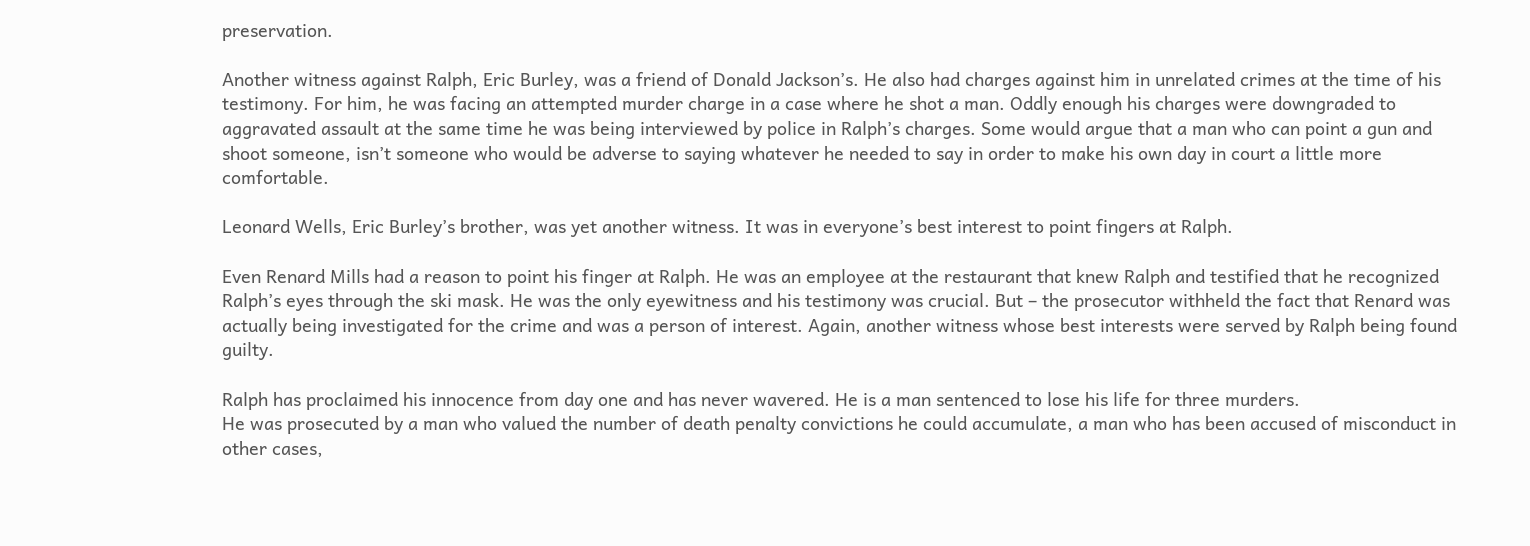preservation.

Another witness against Ralph, Eric Burley, was a friend of Donald Jackson’s. He also had charges against him in unrelated crimes at the time of his testimony. For him, he was facing an attempted murder charge in a case where he shot a man. Oddly enough his charges were downgraded to aggravated assault at the same time he was being interviewed by police in Ralph’s charges. Some would argue that a man who can point a gun and shoot someone, isn’t someone who would be adverse to saying whatever he needed to say in order to make his own day in court a little more comfortable.

Leonard Wells, Eric Burley’s brother, was yet another witness. It was in everyone’s best interest to point fingers at Ralph.

Even Renard Mills had a reason to point his finger at Ralph. He was an employee at the restaurant that knew Ralph and testified that he recognized Ralph’s eyes through the ski mask. He was the only eyewitness and his testimony was crucial. But – the prosecutor withheld the fact that Renard was actually being investigated for the crime and was a person of interest. Again, another witness whose best interests were served by Ralph being found guilty.

Ralph has proclaimed his innocence from day one and has never wavered. He is a man sentenced to lose his life for three murders.
He was prosecuted by a man who valued the number of death penalty convictions he could accumulate, a man who has been accused of misconduct in other cases,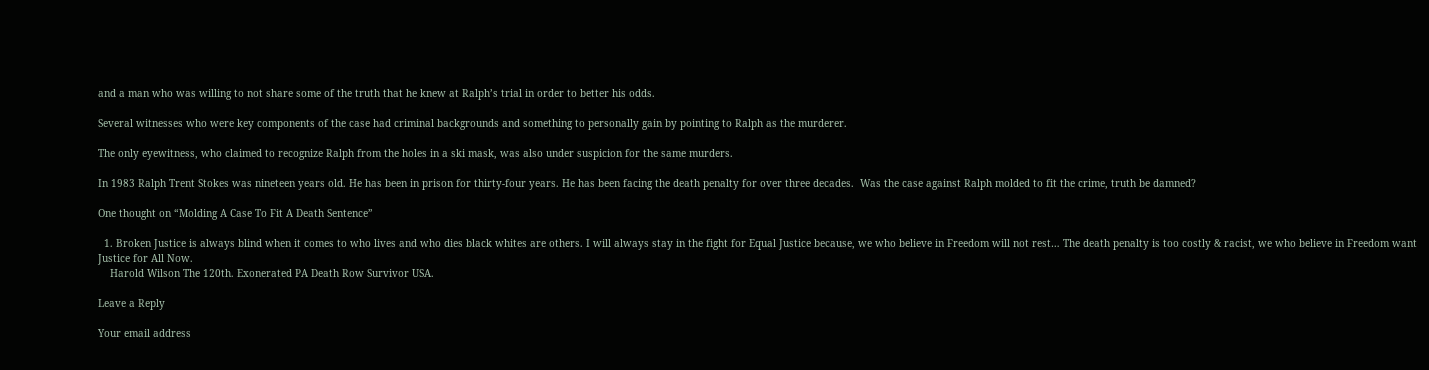and a man who was willing to not share some of the truth that he knew at Ralph’s trial in order to better his odds.

Several witnesses who were key components of the case had criminal backgrounds and something to personally gain by pointing to Ralph as the murderer.

The only eyewitness, who claimed to recognize Ralph from the holes in a ski mask, was also under suspicion for the same murders.

In 1983 Ralph Trent Stokes was nineteen years old. He has been in prison for thirty-four years. He has been facing the death penalty for over three decades.  Was the case against Ralph molded to fit the crime, truth be damned?

One thought on “Molding A Case To Fit A Death Sentence”

  1. Broken Justice is always blind when it comes to who lives and who dies black whites are others. I will always stay in the fight for Equal Justice because, we who believe in Freedom will not rest… The death penalty is too costly & racist, we who believe in Freedom want Justice for All Now.
    Harold Wilson The 120th. Exonerated PA Death Row Survivor USA.

Leave a Reply

Your email address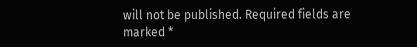will not be published. Required fields are marked *